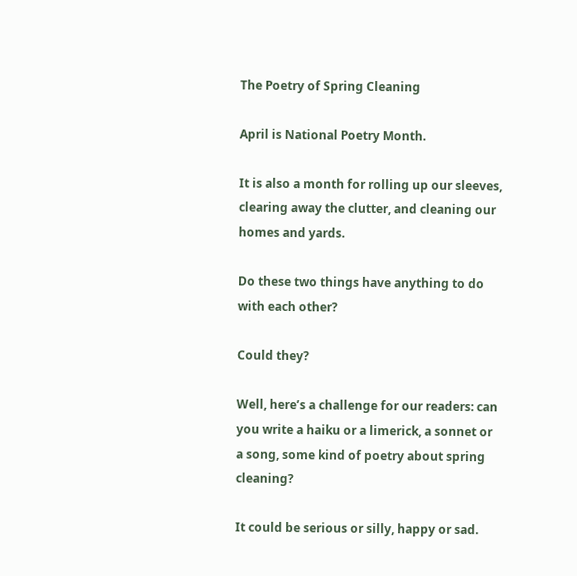The Poetry of Spring Cleaning

April is National Poetry Month.

It is also a month for rolling up our sleeves, clearing away the clutter, and cleaning our homes and yards.

Do these two things have anything to do with each other?

Could they?

Well, here’s a challenge for our readers: can you write a haiku or a limerick, a sonnet or a song, some kind of poetry about spring cleaning?

It could be serious or silly, happy or sad.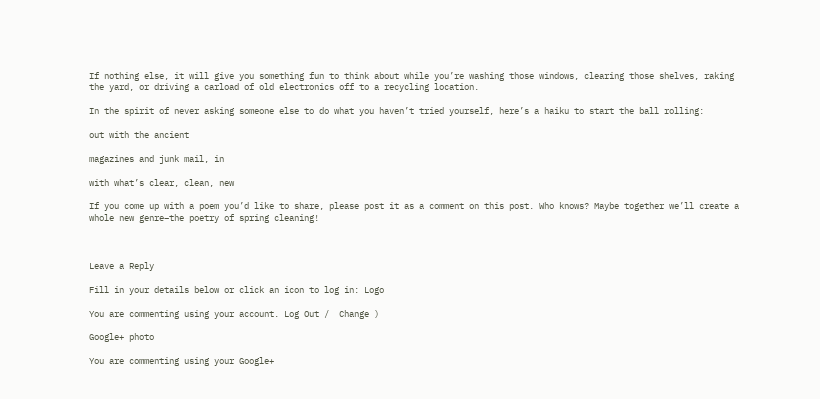If nothing else, it will give you something fun to think about while you’re washing those windows, clearing those shelves, raking the yard, or driving a carload of old electronics off to a recycling location.

In the spirit of never asking someone else to do what you haven’t tried yourself, here’s a haiku to start the ball rolling:

out with the ancient

magazines and junk mail, in

with what’s clear, clean, new

If you come up with a poem you’d like to share, please post it as a comment on this post. Who knows? Maybe together we’ll create a whole new genre–the poetry of spring cleaning!



Leave a Reply

Fill in your details below or click an icon to log in: Logo

You are commenting using your account. Log Out /  Change )

Google+ photo

You are commenting using your Google+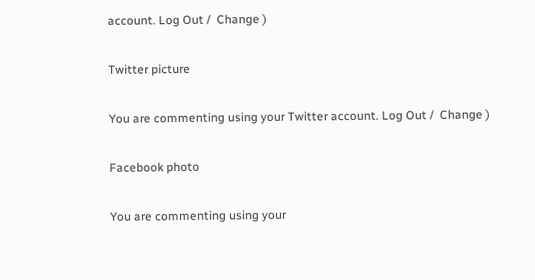account. Log Out /  Change )

Twitter picture

You are commenting using your Twitter account. Log Out /  Change )

Facebook photo

You are commenting using your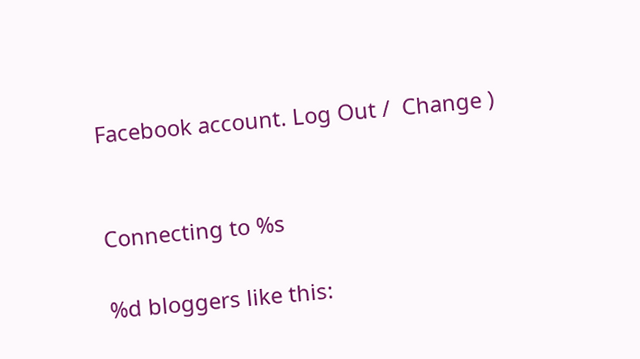Facebook account. Log Out /  Change )


Connecting to %s

%d bloggers like this: